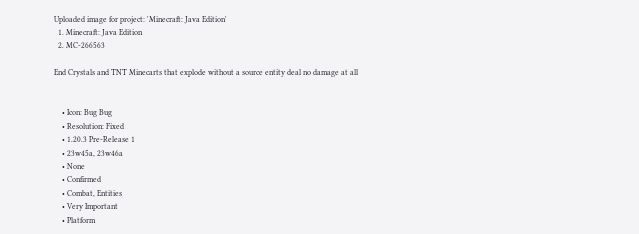Uploaded image for project: 'Minecraft: Java Edition'
  1. Minecraft: Java Edition
  2. MC-266563

End Crystals and TNT Minecarts that explode without a source entity deal no damage at all


    • Icon: Bug Bug
    • Resolution: Fixed
    • 1.20.3 Pre-Release 1
    • 23w45a, 23w46a
    • None
    • Confirmed
    • Combat, Entities
    • Very Important
    • Platform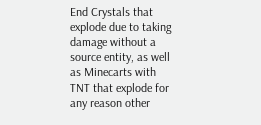End Crystals that explode due to taking damage without a source entity, as well as Minecarts with TNT that explode for any reason other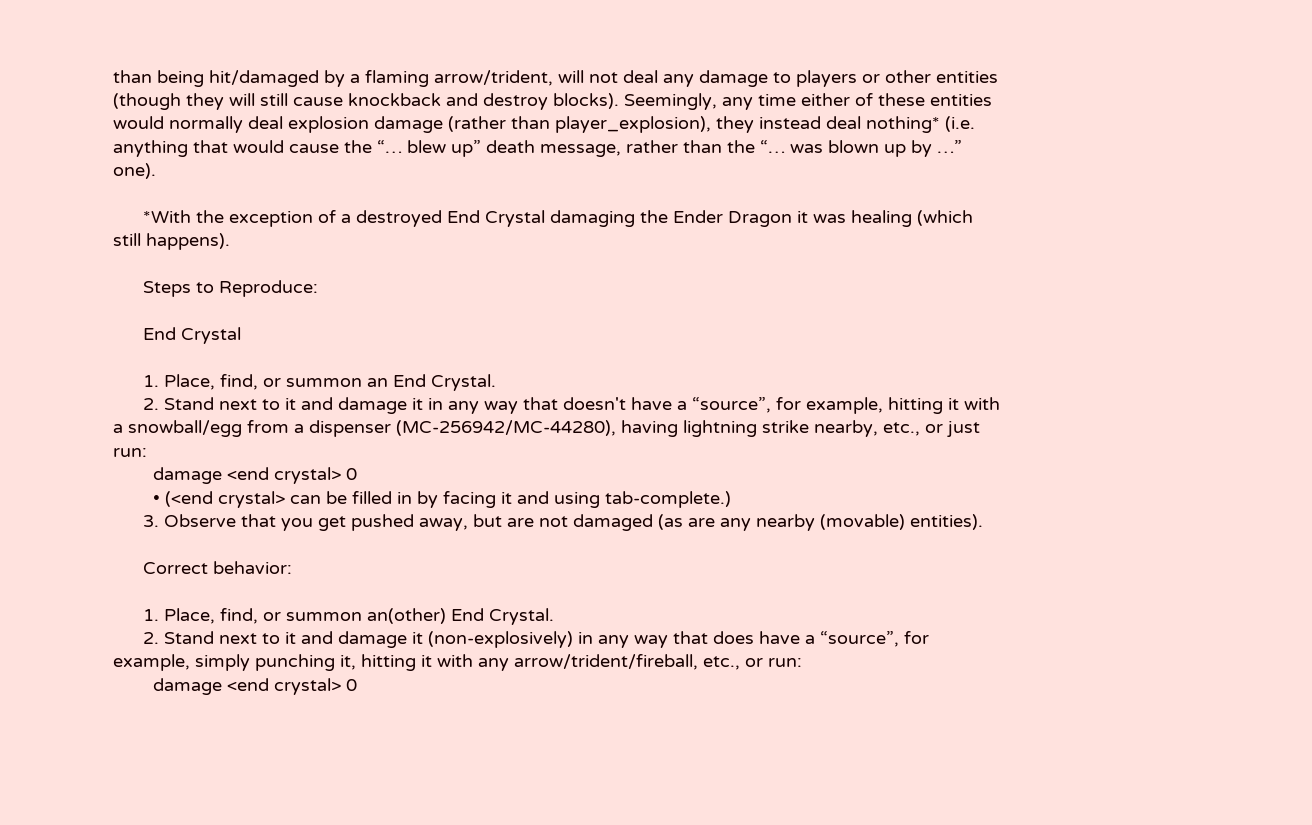than being hit/damaged by a flaming arrow/trident, will not deal any damage to players or other entities (though they will still cause knockback and destroy blocks). Seemingly, any time either of these entities would normally deal explosion damage (rather than player_explosion), they instead deal nothing* (i.e. anything that would cause the “… blew up” death message, rather than the “… was blown up by …” one).

      *With the exception of a destroyed End Crystal damaging the Ender Dragon it was healing (which still happens).

      Steps to Reproduce:

      End Crystal

      1. Place, find, or summon an End Crystal.
      2. Stand next to it and damage it in any way that doesn't have a “source”, for example, hitting it with a snowball/egg from a dispenser (MC-256942/MC-44280), having lightning strike nearby, etc., or just run:
        damage <end crystal> 0
        • (<end crystal> can be filled in by facing it and using tab-complete.)
      3. Observe that you get pushed away, but are not damaged (as are any nearby (movable) entities).

      Correct behavior:

      1. Place, find, or summon an(other) End Crystal.
      2. Stand next to it and damage it (non-explosively) in any way that does have a “source”, for example, simply punching it, hitting it with any arrow/trident/fireball, etc., or run:
        damage <end crystal> 0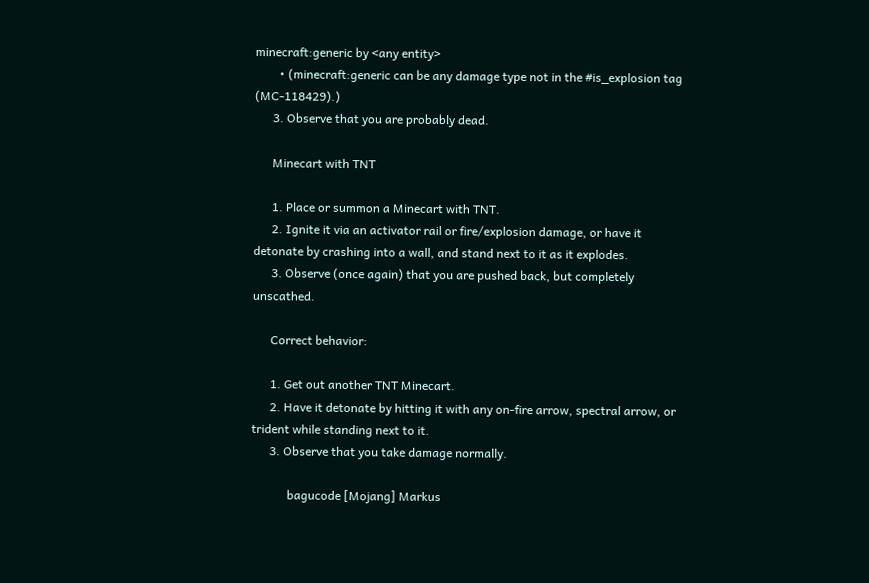minecraft:generic by <any entity>
        • (minecraft:generic can be any damage type not in the #is_explosion tag (MC-118429).)
      3. Observe that you are probably dead.

      Minecart with TNT

      1. Place or summon a Minecart with TNT.
      2. Ignite it via an activator rail or fire/explosion damage, or have it detonate by crashing into a wall, and stand next to it as it explodes.
      3. Observe (once again) that you are pushed back, but completely unscathed.

      Correct behavior:

      1. Get out another TNT Minecart.
      2. Have it detonate by hitting it with any on-fire arrow, spectral arrow, or trident while standing next to it.
      3. Observe that you take damage normally.

            bagucode [Mojang] Markus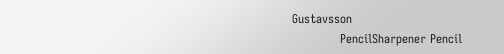Gustavsson
            PencilSharpener Pencil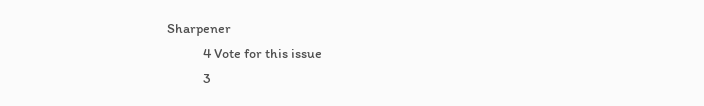Sharpener
            4 Vote for this issue
            3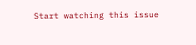Start watching this issue